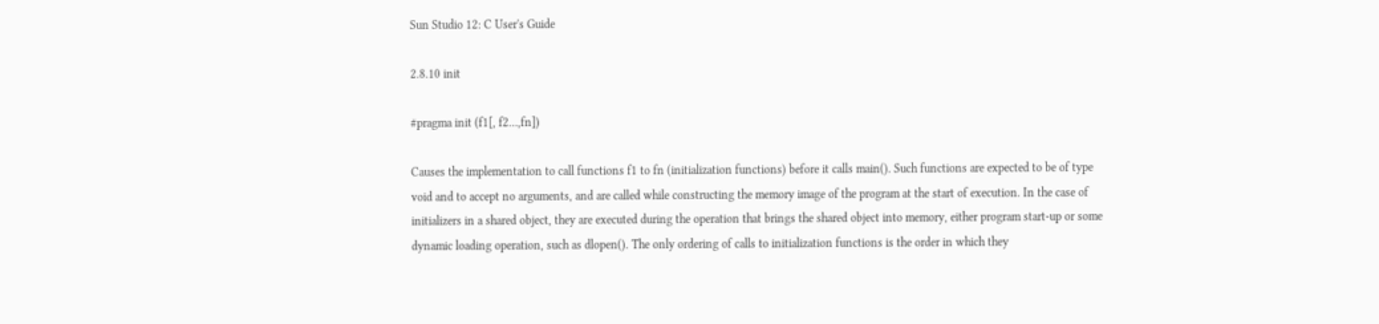Sun Studio 12: C User's Guide

2.8.10 init

#pragma init (f1[, f2…,fn])

Causes the implementation to call functions f1 to fn (initialization functions) before it calls main(). Such functions are expected to be of type void and to accept no arguments, and are called while constructing the memory image of the program at the start of execution. In the case of initializers in a shared object, they are executed during the operation that brings the shared object into memory, either program start-up or some dynamic loading operation, such as dlopen(). The only ordering of calls to initialization functions is the order in which they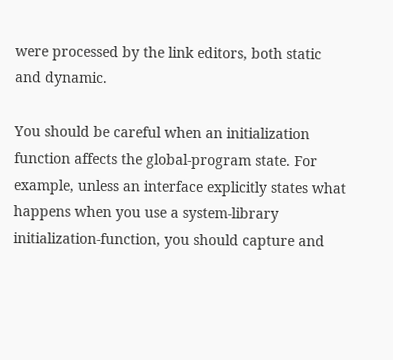were processed by the link editors, both static and dynamic.

You should be careful when an initialization function affects the global-program state. For example, unless an interface explicitly states what happens when you use a system-library initialization-function, you should capture and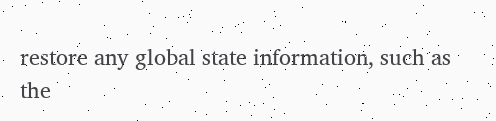restore any global state information, such as the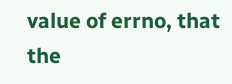value of errno, that the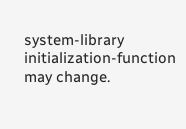system-library initialization-function may change.